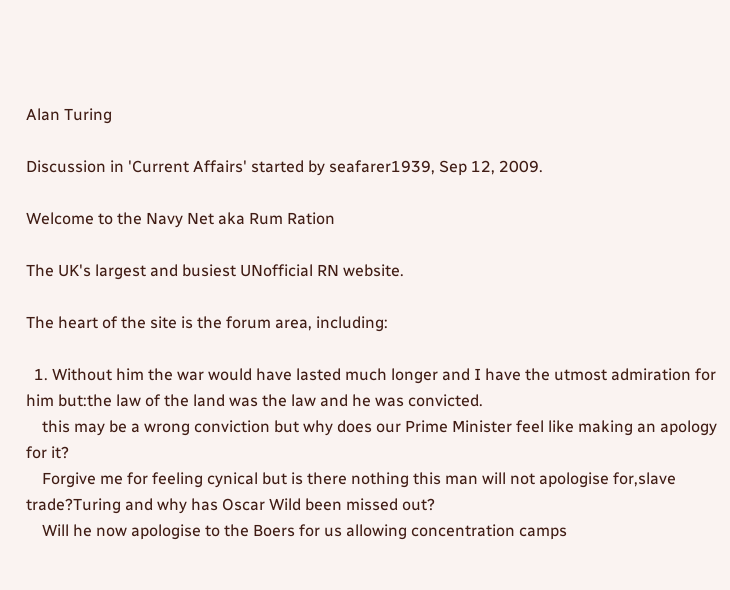Alan Turing

Discussion in 'Current Affairs' started by seafarer1939, Sep 12, 2009.

Welcome to the Navy Net aka Rum Ration

The UK's largest and busiest UNofficial RN website.

The heart of the site is the forum area, including:

  1. Without him the war would have lasted much longer and I have the utmost admiration for him but:the law of the land was the law and he was convicted.
    this may be a wrong conviction but why does our Prime Minister feel like making an apology for it?
    Forgive me for feeling cynical but is there nothing this man will not apologise for,slave trade?Turing and why has Oscar Wild been missed out?
    Will he now apologise to the Boers for us allowing concentration camps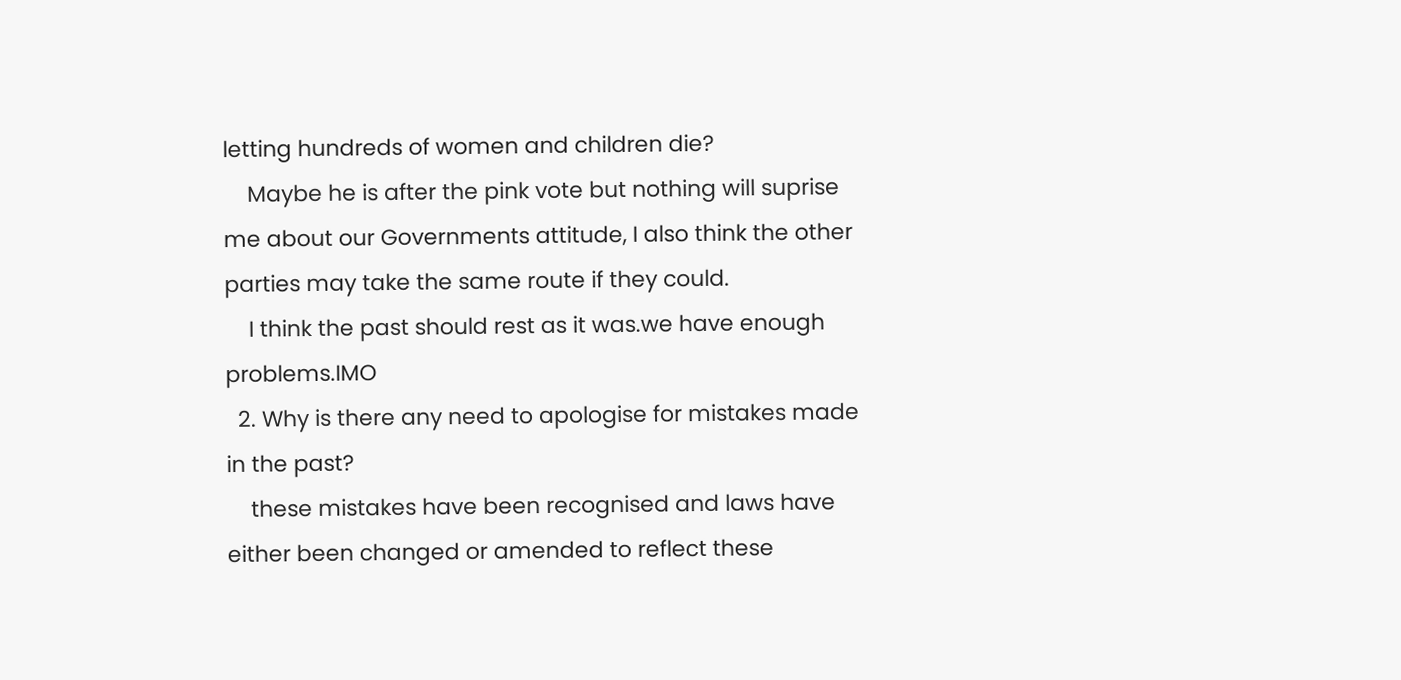letting hundreds of women and children die?
    Maybe he is after the pink vote but nothing will suprise me about our Governments attitude, I also think the other parties may take the same route if they could.
    I think the past should rest as it was.we have enough problems.IMO
  2. Why is there any need to apologise for mistakes made in the past?
    these mistakes have been recognised and laws have either been changed or amended to reflect these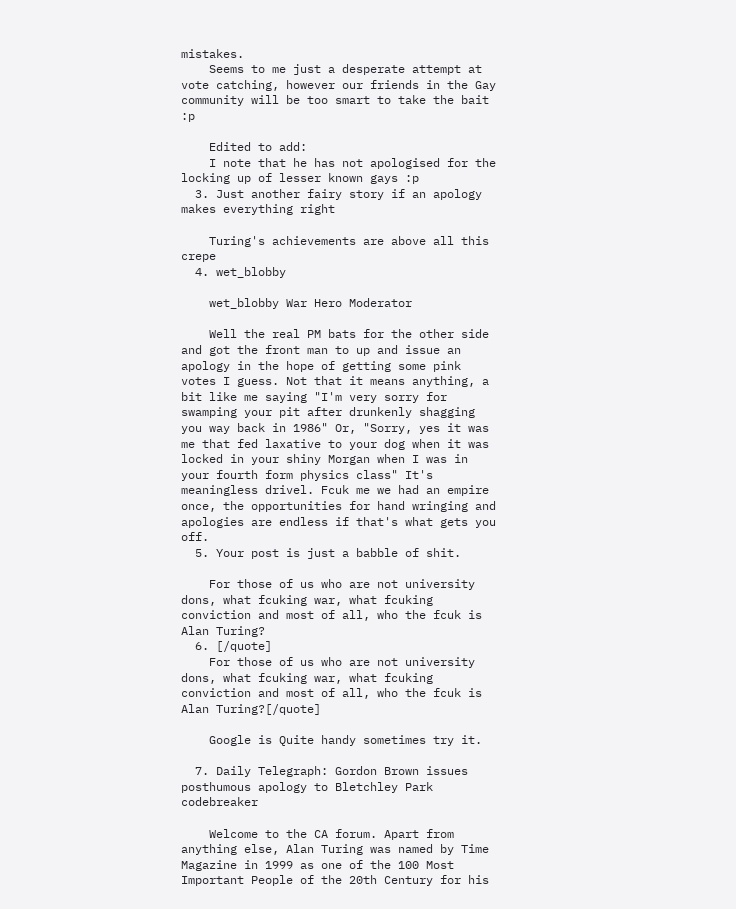mistakes.
    Seems to me just a desperate attempt at vote catching, however our friends in the Gay community will be too smart to take the bait :p

    Edited to add:
    I note that he has not apologised for the locking up of lesser known gays :p
  3. Just another fairy story if an apology makes everything right

    Turing's achievements are above all this crepe
  4. wet_blobby

    wet_blobby War Hero Moderator

    Well the real PM bats for the other side and got the front man to up and issue an apology in the hope of getting some pink votes I guess. Not that it means anything, a bit like me saying "I'm very sorry for swamping your pit after drunkenly shagging you way back in 1986" Or, "Sorry, yes it was me that fed laxative to your dog when it was locked in your shiny Morgan when I was in your fourth form physics class" It's meaningless drivel. Fcuk me we had an empire once, the opportunities for hand wringing and apologies are endless if that's what gets you off.
  5. Your post is just a babble of shit.

    For those of us who are not university dons, what fcuking war, what fcuking conviction and most of all, who the fcuk is Alan Turing?
  6. [/quote]
    For those of us who are not university dons, what fcuking war, what fcuking conviction and most of all, who the fcuk is Alan Turing?[/quote]

    Google is Quite handy sometimes try it.

  7. Daily Telegraph: Gordon Brown issues posthumous apology to Bletchley Park codebreaker

    Welcome to the CA forum. Apart from anything else, Alan Turing was named by Time Magazine in 1999 as one of the 100 Most Important People of the 20th Century for his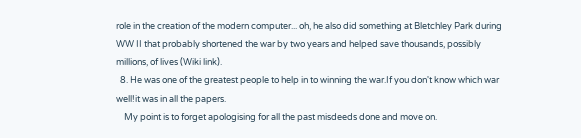role in the creation of the modern computer... oh, he also did something at Bletchley Park during WW II that probably shortened the war by two years and helped save thousands, possibly millions, of lives (Wiki link).
  8. He was one of the greatest people to help in to winning the war.If you don't know which war well!it was in all the papers.
    My point is to forget apologising for all the past misdeeds done and move on.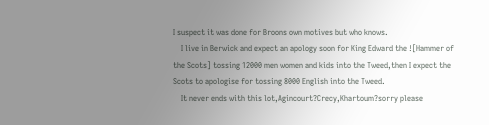I suspect it was done for Broons own motives but who knows.
    I live in Berwick and expect an apology soon for King Edward the ![Hammer of the Scots] tossing 12000 men women and kids into the Tweed,then I expect the Scots to apologise for tossing 8000 English into the Tweed.
    It never ends with this lot,Agincourt?Crecy,Khartoum?sorry please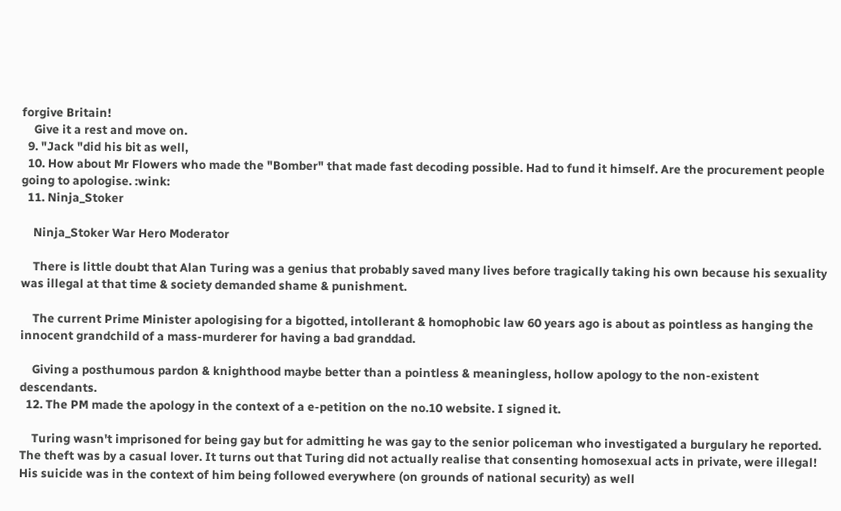forgive Britain!
    Give it a rest and move on.
  9. "Jack "did his bit as well,
  10. How about Mr Flowers who made the "Bomber" that made fast decoding possible. Had to fund it himself. Are the procurement people going to apologise. :wink:
  11. Ninja_Stoker

    Ninja_Stoker War Hero Moderator

    There is little doubt that Alan Turing was a genius that probably saved many lives before tragically taking his own because his sexuality was illegal at that time & society demanded shame & punishment.

    The current Prime Minister apologising for a bigotted, intollerant & homophobic law 60 years ago is about as pointless as hanging the innocent grandchild of a mass-murderer for having a bad granddad.

    Giving a posthumous pardon & knighthood maybe better than a pointless & meaningless, hollow apology to the non-existent descendants.
  12. The PM made the apology in the context of a e-petition on the no.10 website. I signed it.

    Turing wasn't imprisoned for being gay but for admitting he was gay to the senior policeman who investigated a burgulary he reported. The theft was by a casual lover. It turns out that Turing did not actually realise that consenting homosexual acts in private, were illegal! His suicide was in the context of him being followed everywhere (on grounds of national security) as well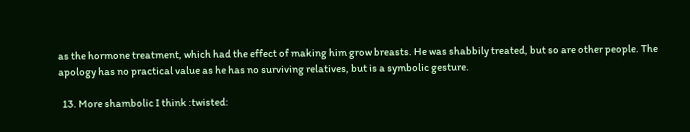as the hormone treatment, which had the effect of making him grow breasts. He was shabbily treated, but so are other people. The apology has no practical value as he has no surviving relatives, but is a symbolic gesture.

  13. More shambolic I think :twisted: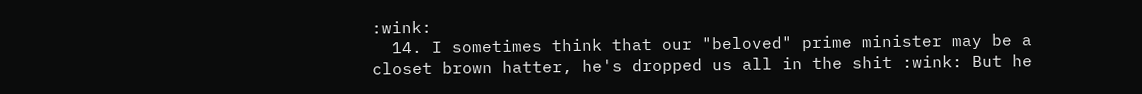:wink:
  14. I sometimes think that our "beloved" prime minister may be a closet brown hatter, he's dropped us all in the shit :wink: But he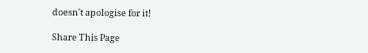doesn't apologise for it!

Share This Page